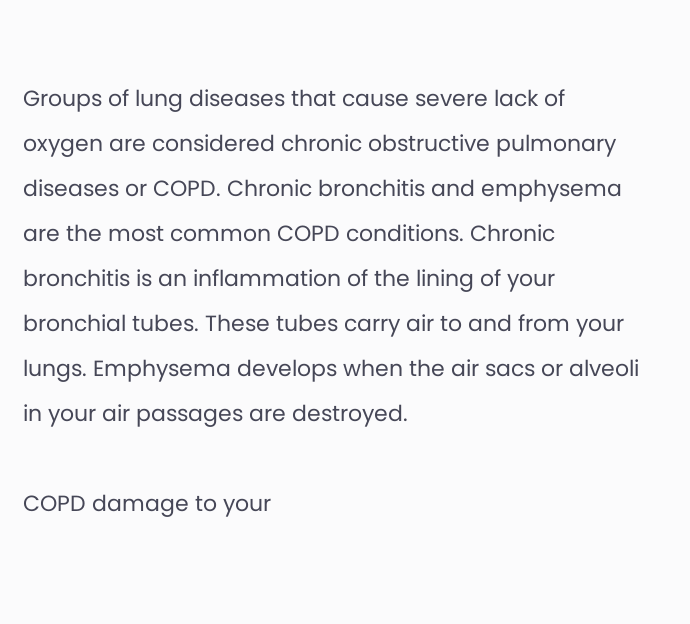Groups of lung diseases that cause severe lack of oxygen are considered chronic obstructive pulmonary diseases or COPD. Chronic bronchitis and emphysema are the most common COPD conditions. Chronic bronchitis is an inflammation of the lining of your bronchial tubes. These tubes carry air to and from your lungs. Emphysema develops when the air sacs or alveoli in your air passages are destroyed.

COPD damage to your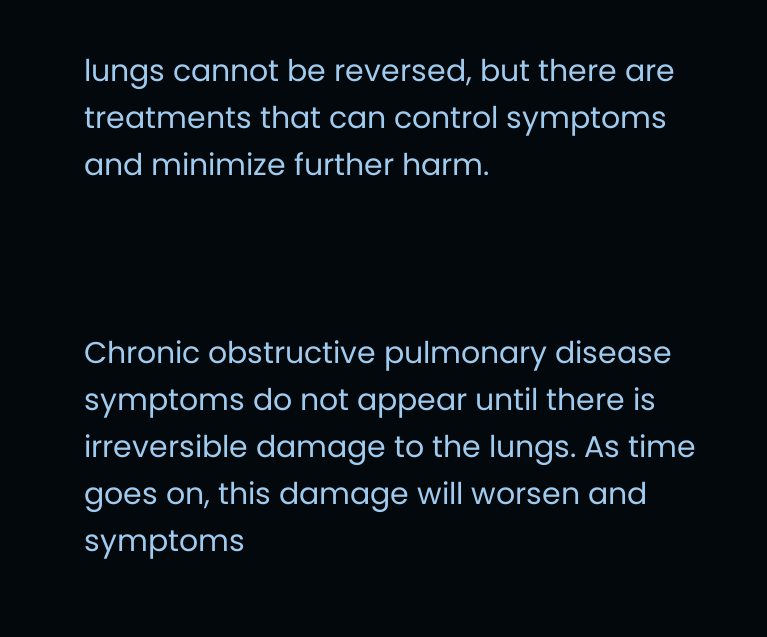lungs cannot be reversed, but there are treatments that can control symptoms and minimize further harm.



Chronic obstructive pulmonary disease symptoms do not appear until there is irreversible damage to the lungs. As time goes on, this damage will worsen and symptoms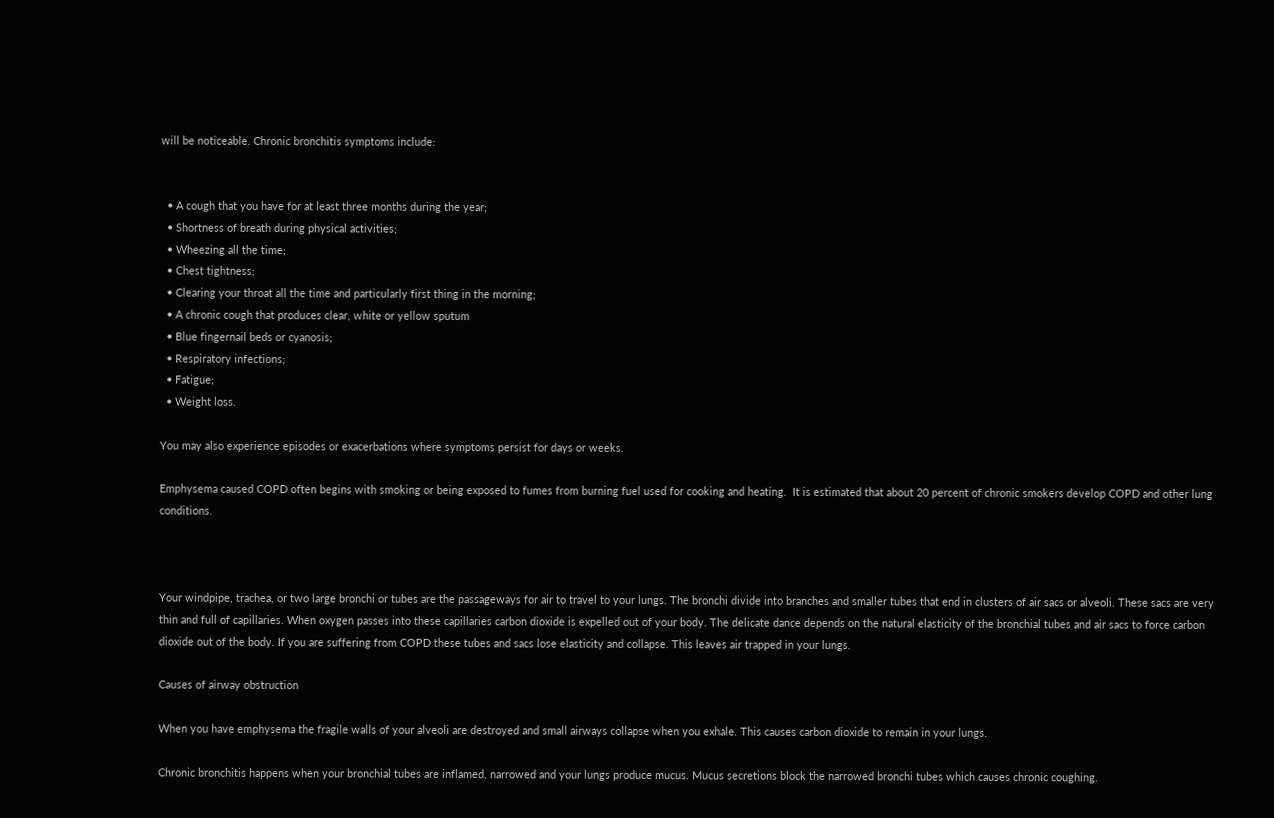will be noticeable. Chronic bronchitis symptoms include:


  • A cough that you have for at least three months during the year;
  • Shortness of breath during physical activities;
  • Wheezing all the time;
  • Chest tightness;
  • Clearing your throat all the time and particularly first thing in the morning;
  • A chronic cough that produces clear, white or yellow sputum
  • Blue fingernail beds or cyanosis;
  • Respiratory infections;
  • Fatigue;
  • Weight loss.

You may also experience episodes or exacerbations where symptoms persist for days or weeks.

Emphysema caused COPD often begins with smoking or being exposed to fumes from burning fuel used for cooking and heating.  It is estimated that about 20 percent of chronic smokers develop COPD and other lung conditions.



Your windpipe, trachea, or two large bronchi or tubes are the passageways for air to travel to your lungs. The bronchi divide into branches and smaller tubes that end in clusters of air sacs or alveoli. These sacs are very thin and full of capillaries. When oxygen passes into these capillaries carbon dioxide is expelled out of your body. The delicate dance depends on the natural elasticity of the bronchial tubes and air sacs to force carbon dioxide out of the body. If you are suffering from COPD these tubes and sacs lose elasticity and collapse. This leaves air trapped in your lungs.

Causes of airway obstruction

When you have emphysema the fragile walls of your alveoli are destroyed and small airways collapse when you exhale. This causes carbon dioxide to remain in your lungs.

Chronic bronchitis happens when your bronchial tubes are inflamed, narrowed and your lungs produce mucus. Mucus secretions block the narrowed bronchi tubes which causes chronic coughing.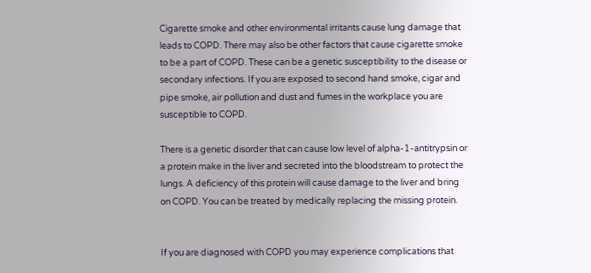Cigarette smoke and other environmental irritants cause lung damage that leads to COPD. There may also be other factors that cause cigarette smoke to be a part of COPD. These can be a genetic susceptibility to the disease or secondary infections. If you are exposed to second hand smoke, cigar and pipe smoke, air pollution and dust and fumes in the workplace you are susceptible to COPD.

There is a genetic disorder that can cause low level of alpha-1-antitrypsin or a protein make in the liver and secreted into the bloodstream to protect the lungs. A deficiency of this protein will cause damage to the liver and bring on COPD. You can be treated by medically replacing the missing protein.


If you are diagnosed with COPD you may experience complications that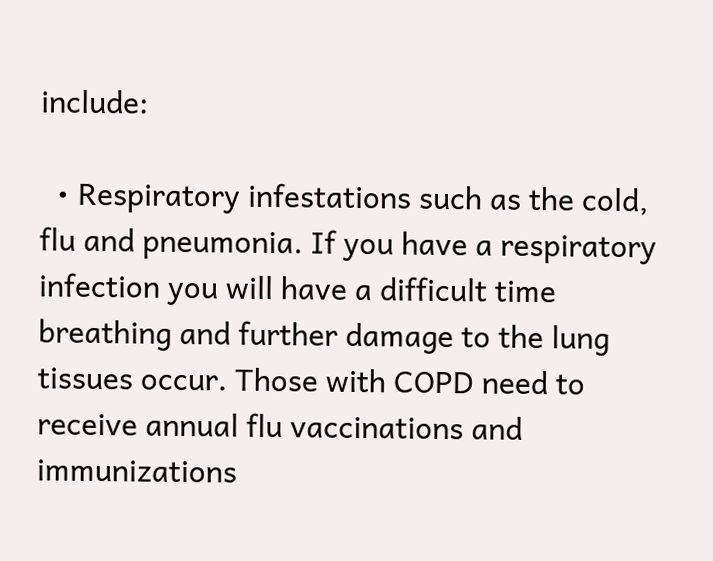include:

  • Respiratory infestations such as the cold, flu and pneumonia. If you have a respiratory infection you will have a difficult time breathing and further damage to the lung tissues occur. Those with COPD need to receive annual flu vaccinations and immunizations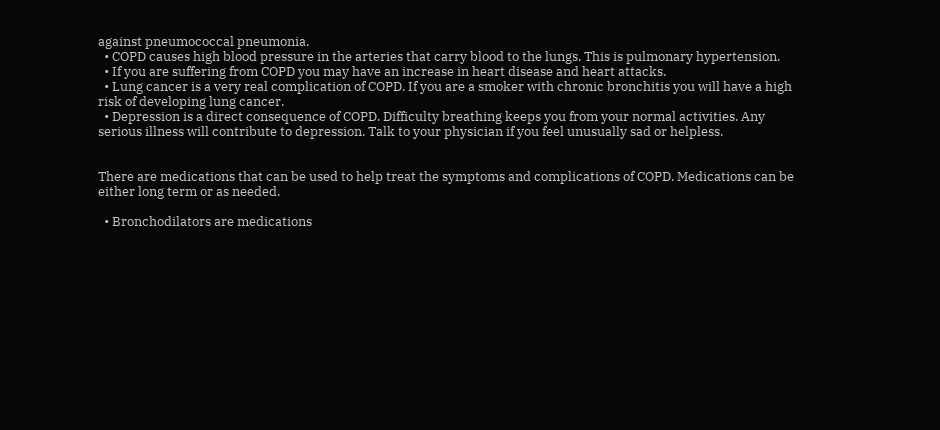against pneumococcal pneumonia.
  • COPD causes high blood pressure in the arteries that carry blood to the lungs. This is pulmonary hypertension.
  • If you are suffering from COPD you may have an increase in heart disease and heart attacks.
  • Lung cancer is a very real complication of COPD. If you are a smoker with chronic bronchitis you will have a high risk of developing lung cancer.
  • Depression is a direct consequence of COPD. Difficulty breathing keeps you from your normal activities. Any serious illness will contribute to depression. Talk to your physician if you feel unusually sad or helpless.


There are medications that can be used to help treat the symptoms and complications of COPD. Medications can be either long term or as needed.

  • Bronchodilators are medications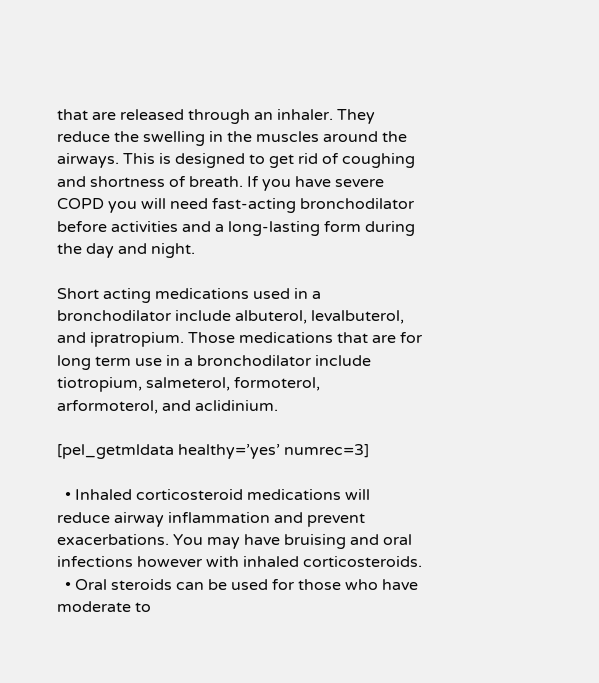that are released through an inhaler. They reduce the swelling in the muscles around the airways. This is designed to get rid of coughing and shortness of breath. If you have severe COPD you will need fast-acting bronchodilator before activities and a long-lasting form during the day and night.

Short acting medications used in a bronchodilator include albuterol, levalbuterol, and ipratropium. Those medications that are for long term use in a bronchodilator include tiotropium, salmeterol, formoterol, arformoterol, and aclidinium.

[pel_getmldata healthy=’yes’ numrec=3]

  • Inhaled corticosteroid medications will reduce airway inflammation and prevent exacerbations. You may have bruising and oral infections however with inhaled corticosteroids.
  • Oral steroids can be used for those who have moderate to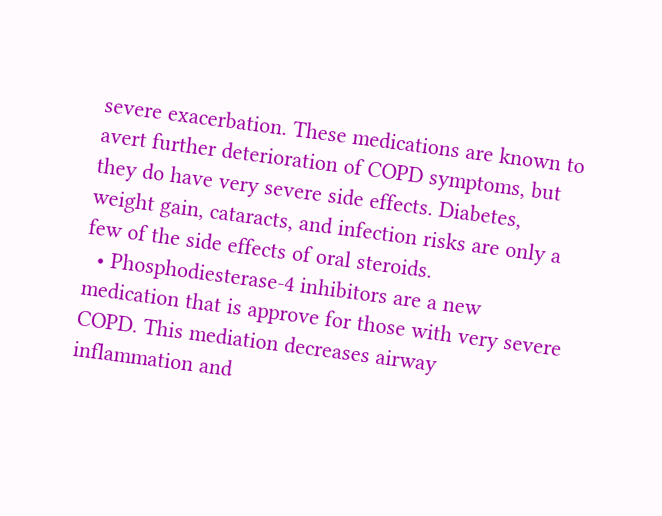severe exacerbation. These medications are known to avert further deterioration of COPD symptoms, but they do have very severe side effects. Diabetes, weight gain, cataracts, and infection risks are only a few of the side effects of oral steroids.
  • Phosphodiesterase-4 inhibitors are a new medication that is approve for those with very severe COPD. This mediation decreases airway inflammation and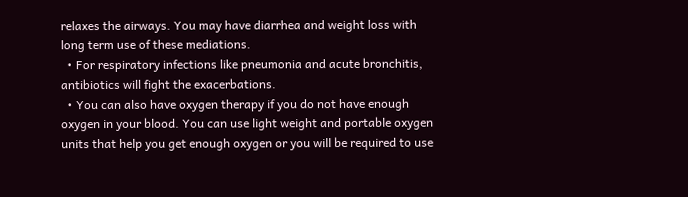relaxes the airways. You may have diarrhea and weight loss with long term use of these mediations.
  • For respiratory infections like pneumonia and acute bronchitis, antibiotics will fight the exacerbations.
  • You can also have oxygen therapy if you do not have enough oxygen in your blood. You can use light weight and portable oxygen units that help you get enough oxygen or you will be required to use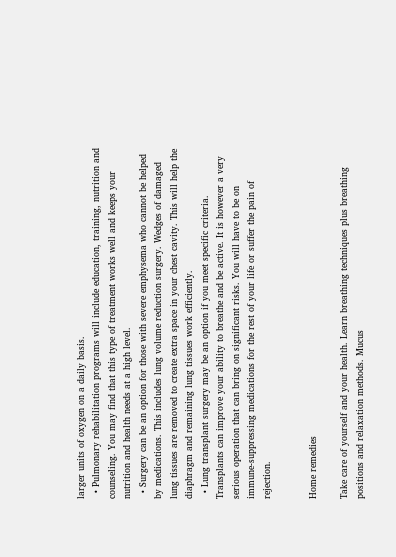larger units of oxygen on a daily basis.
  • Pulmonary rehabilitation programs will include education, training, nutrition and counseling. You may find that this type of treatment works well and keeps your nutrition and health needs at a high level.
  • Surgery can be an option for those with severe emphysema who cannot be helped by medications. This includes lung volume reduction surgery. Wedges of damaged lung tissues are removed to create extra space in your chest cavity. This will help the diaphragm and remaining lung tissues work efficiently.
  • Lung transplant surgery may be an option if you meet specific criteria. Transplants can improve your ability to breathe and be active. It is however a very serious operation that can bring on significant risks. You will have to be on immune-suppressing medications for the rest of your life or suffer the pain of rejection.


Home remedies

Take care of yourself and your health. Learn breathing techniques plus breathing positions and relaxation methods. Mucus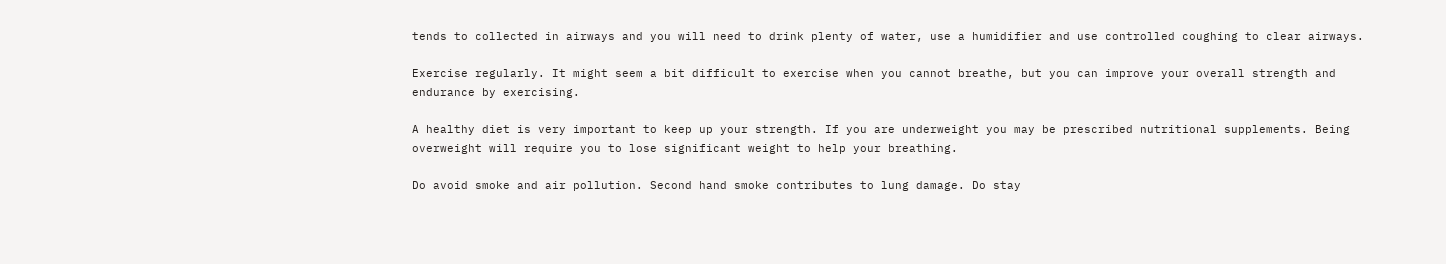tends to collected in airways and you will need to drink plenty of water, use a humidifier and use controlled coughing to clear airways.

Exercise regularly. It might seem a bit difficult to exercise when you cannot breathe, but you can improve your overall strength and endurance by exercising.

A healthy diet is very important to keep up your strength. If you are underweight you may be prescribed nutritional supplements. Being overweight will require you to lose significant weight to help your breathing.

Do avoid smoke and air pollution. Second hand smoke contributes to lung damage. Do stay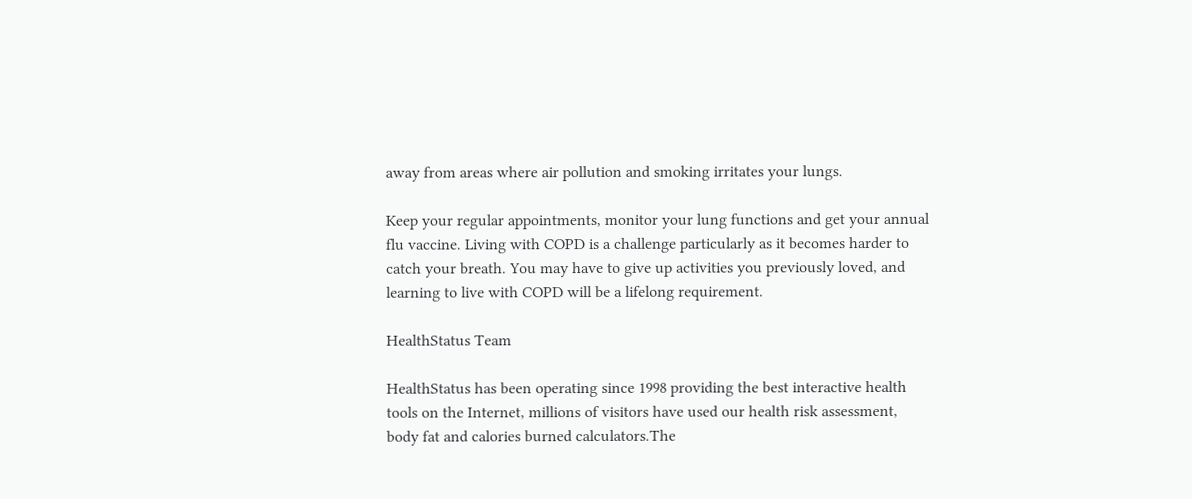away from areas where air pollution and smoking irritates your lungs.

Keep your regular appointments, monitor your lung functions and get your annual flu vaccine. Living with COPD is a challenge particularly as it becomes harder to catch your breath. You may have to give up activities you previously loved, and learning to live with COPD will be a lifelong requirement.

HealthStatus Team

HealthStatus has been operating since 1998 providing the best interactive health tools on the Internet, millions of visitors have used our health risk assessment, body fat and calories burned calculators.The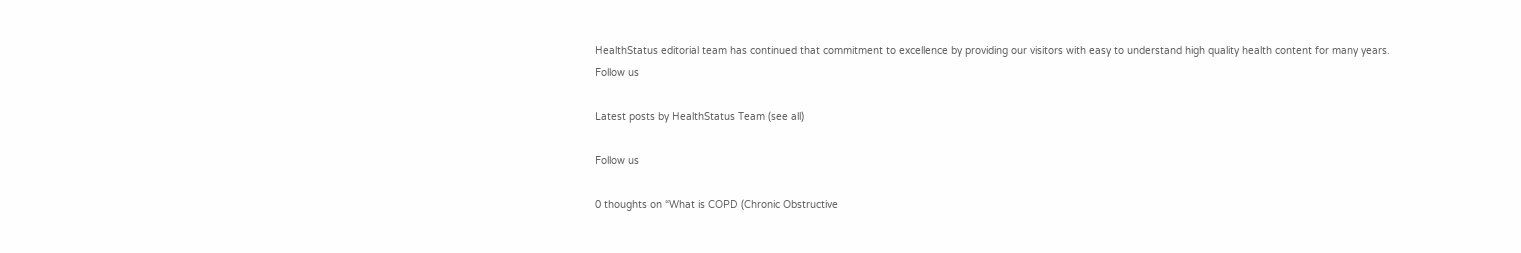HealthStatus editorial team has continued that commitment to excellence by providing our visitors with easy to understand high quality health content for many years.
Follow us

Latest posts by HealthStatus Team (see all)

Follow us

0 thoughts on “What is COPD (Chronic Obstructive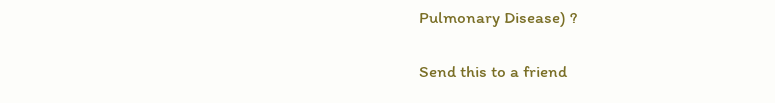Pulmonary Disease) ?

Send this to a friend